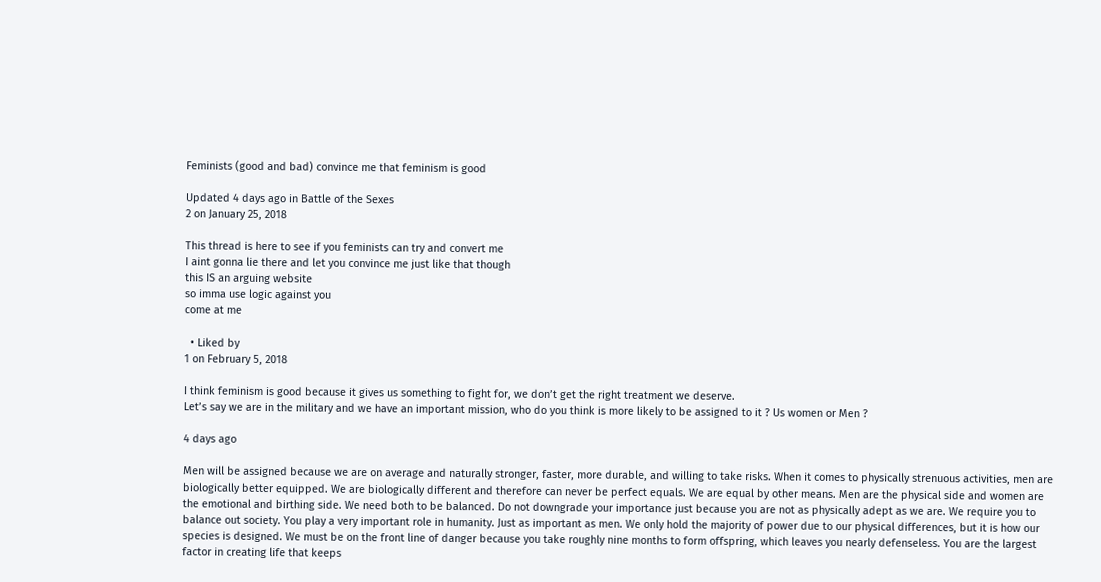Feminists (good and bad) convince me that feminism is good

Updated 4 days ago in Battle of the Sexes
2 on January 25, 2018

This thread is here to see if you feminists can try and convert me
I aint gonna lie there and let you convince me just like that though
this IS an arguing website
so imma use logic against you
come at me

  • Liked by
1 on February 5, 2018

I think feminism is good because it gives us something to fight for, we don’t get the right treatment we deserve.
Let’s say we are in the military and we have an important mission, who do you think is more likely to be assigned to it ? Us women or Men ?

4 days ago

Men will be assigned because we are on average and naturally stronger, faster, more durable, and willing to take risks. When it comes to physically strenuous activities, men are biologically better equipped. We are biologically different and therefore can never be perfect equals. We are equal by other means. Men are the physical side and women are the emotional and birthing side. We need both to be balanced. Do not downgrade your importance just because you are not as physically adept as we are. We require you to balance out society. You play a very important role in humanity. Just as important as men. We only hold the majority of power due to our physical differences, but it is how our species is designed. We must be on the front line of danger because you take roughly nine months to form offspring, which leaves you nearly defenseless. You are the largest factor in creating life that keeps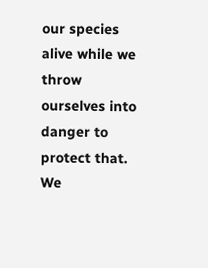our species alive while we throw ourselves into danger to protect that. We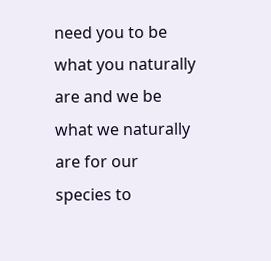need you to be what you naturally are and we be what we naturally are for our species to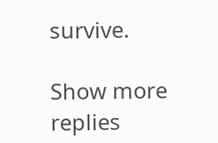survive.

Show more replies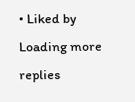• Liked by
Loading more replies